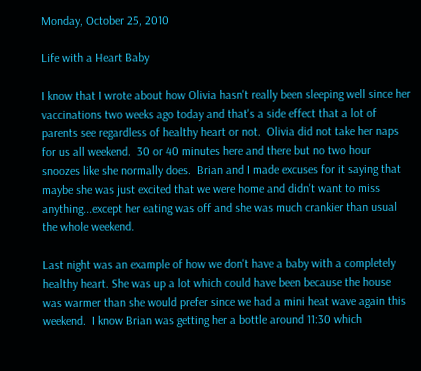Monday, October 25, 2010

Life with a Heart Baby

I know that I wrote about how Olivia hasn't really been sleeping well since her vaccinations two weeks ago today and that's a side effect that a lot of parents see regardless of healthy heart or not.  Olivia did not take her naps for us all weekend.  30 or 40 minutes here and there but no two hour snoozes like she normally does.  Brian and I made excuses for it saying that maybe she was just excited that we were home and didn't want to miss anything...except her eating was off and she was much crankier than usual the whole weekend.

Last night was an example of how we don't have a baby with a completely healthy heart. She was up a lot which could have been because the house was warmer than she would prefer since we had a mini heat wave again this weekend.  I know Brian was getting her a bottle around 11:30 which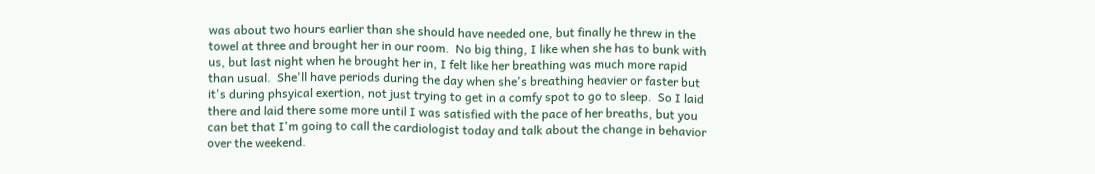was about two hours earlier than she should have needed one, but finally he threw in the towel at three and brought her in our room.  No big thing, I like when she has to bunk with us, but last night when he brought her in, I felt like her breathing was much more rapid than usual.  She'll have periods during the day when she's breathing heavier or faster but it's during phsyical exertion, not just trying to get in a comfy spot to go to sleep.  So I laid there and laid there some more until I was satisfied with the pace of her breaths, but you can bet that I'm going to call the cardiologist today and talk about the change in behavior over the weekend.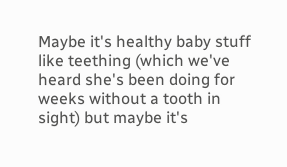Maybe it's healthy baby stuff like teething (which we've heard she's been doing for weeks without a tooth in sight) but maybe it's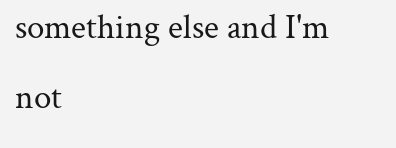something else and I'm not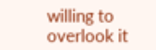willing to overlook it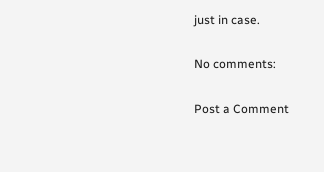just in case.

No comments:

Post a Comment